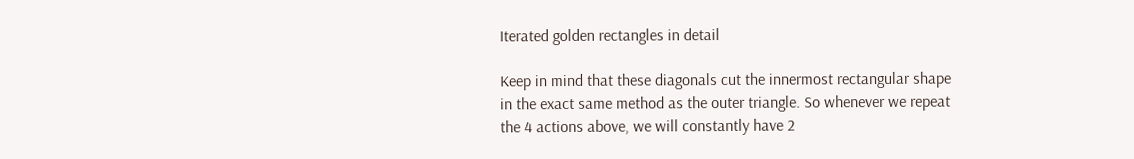Iterated golden rectangles in detail

Keep in mind that these diagonals cut the innermost rectangular shape in the exact same method as the outer triangle. So whenever we repeat the 4 actions above, we will constantly have 2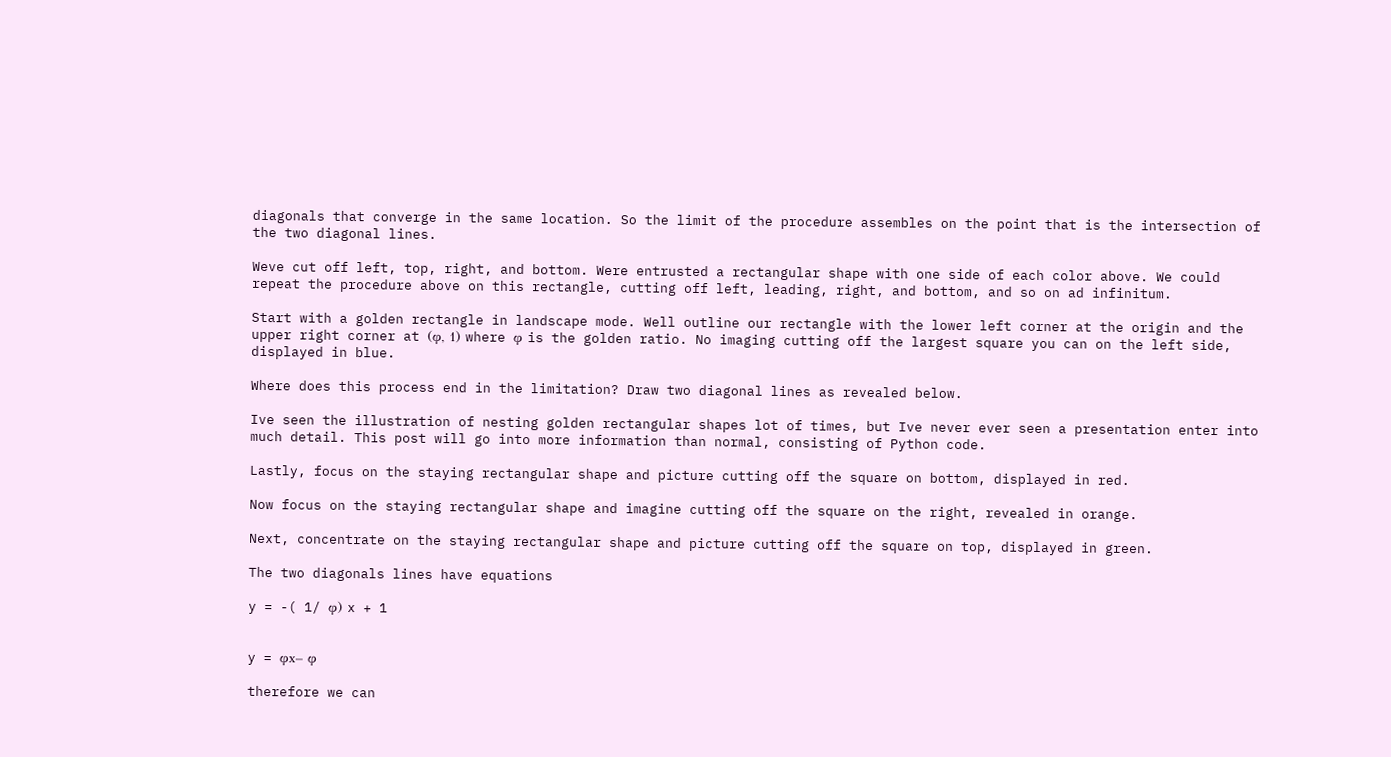diagonals that converge in the same location. So the limit of the procedure assembles on the point that is the intersection of the two diagonal lines.

Weve cut off left, top, right, and bottom. Were entrusted a rectangular shape with one side of each color above. We could repeat the procedure above on this rectangle, cutting off left, leading, right, and bottom, and so on ad infinitum.

Start with a golden rectangle in landscape mode. Well outline our rectangle with the lower left corner at the origin and the upper right corner at (φ, 1) where φ is the golden ratio. No imaging cutting off the largest square you can on the left side, displayed in blue.

Where does this process end in the limitation? Draw two diagonal lines as revealed below.

Ive seen the illustration of nesting golden rectangular shapes lot of times, but Ive never ever seen a presentation enter into much detail. This post will go into more information than normal, consisting of Python code.

Lastly, focus on the staying rectangular shape and picture cutting off the square on bottom, displayed in red.

Now focus on the staying rectangular shape and imagine cutting off the square on the right, revealed in orange.

Next, concentrate on the staying rectangular shape and picture cutting off the square on top, displayed in green.

The two diagonals lines have equations

y = -( 1/ φ) x + 1


y = φx– φ

therefore we can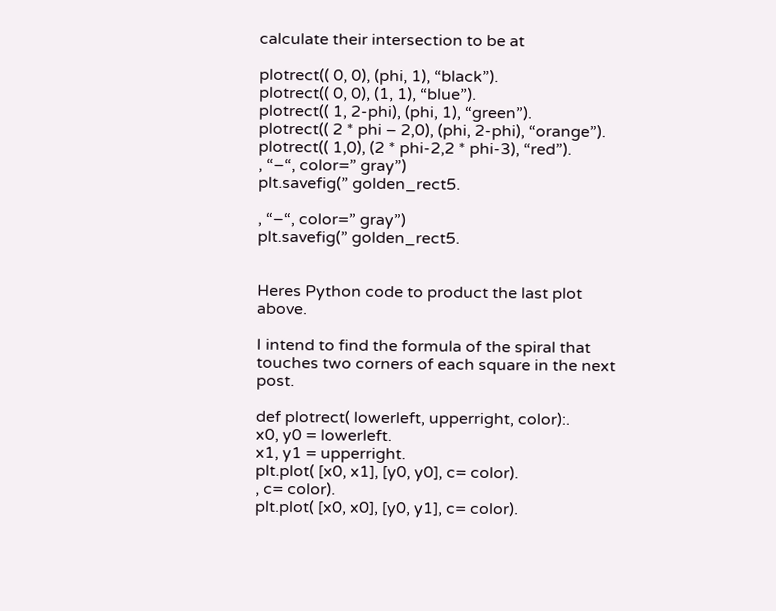calculate their intersection to be at

plotrect(( 0, 0), (phi, 1), “black”).
plotrect(( 0, 0), (1, 1), “blue”).
plotrect(( 1, 2-phi), (phi, 1), “green”).
plotrect(( 2 * phi – 2,0), (phi, 2-phi), “orange”).
plotrect(( 1,0), (2 * phi-2,2 * phi-3), “red”).
, “–“, color=” gray”)
plt.savefig(” golden_rect5.

, “–“, color=” gray”)
plt.savefig(” golden_rect5.


Heres Python code to product the last plot above.

I intend to find the formula of the spiral that touches two corners of each square in the next post.

def plotrect( lowerleft, upperright, color):.
x0, y0 = lowerleft.
x1, y1 = upperright.
plt.plot( [x0, x1], [y0, y0], c= color).
, c= color).
plt.plot( [x0, x0], [y0, y1], c= color).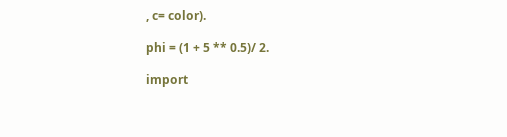, c= color).

phi = (1 + 5 ** 0.5)/ 2.

import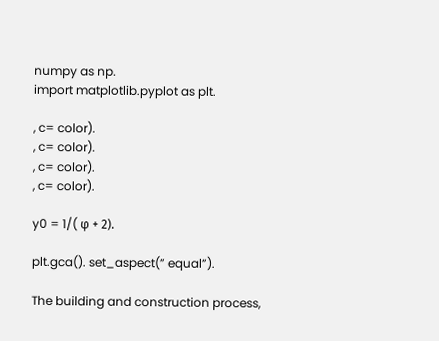numpy as np.
import matplotlib.pyplot as plt.

, c= color).
, c= color).
, c= color).
, c= color).

y0 = 1/( φ + 2).

plt.gca(). set_aspect(” equal”).

The building and construction process,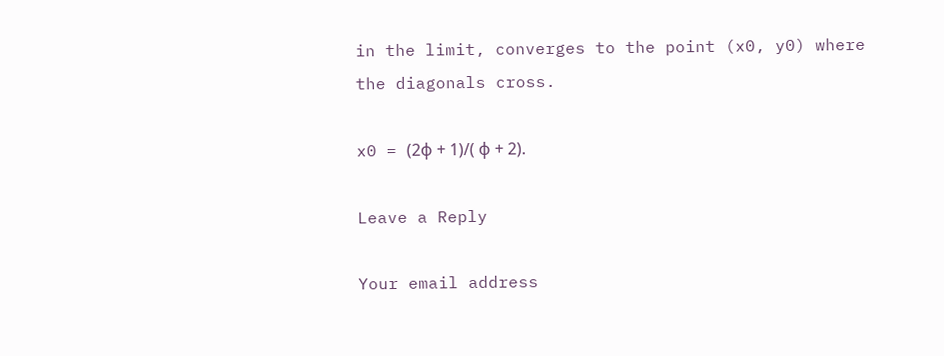in the limit, converges to the point (x0, y0) where the diagonals cross.

x0 = (2φ + 1)/( φ + 2).

Leave a Reply

Your email address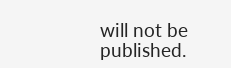will not be published.